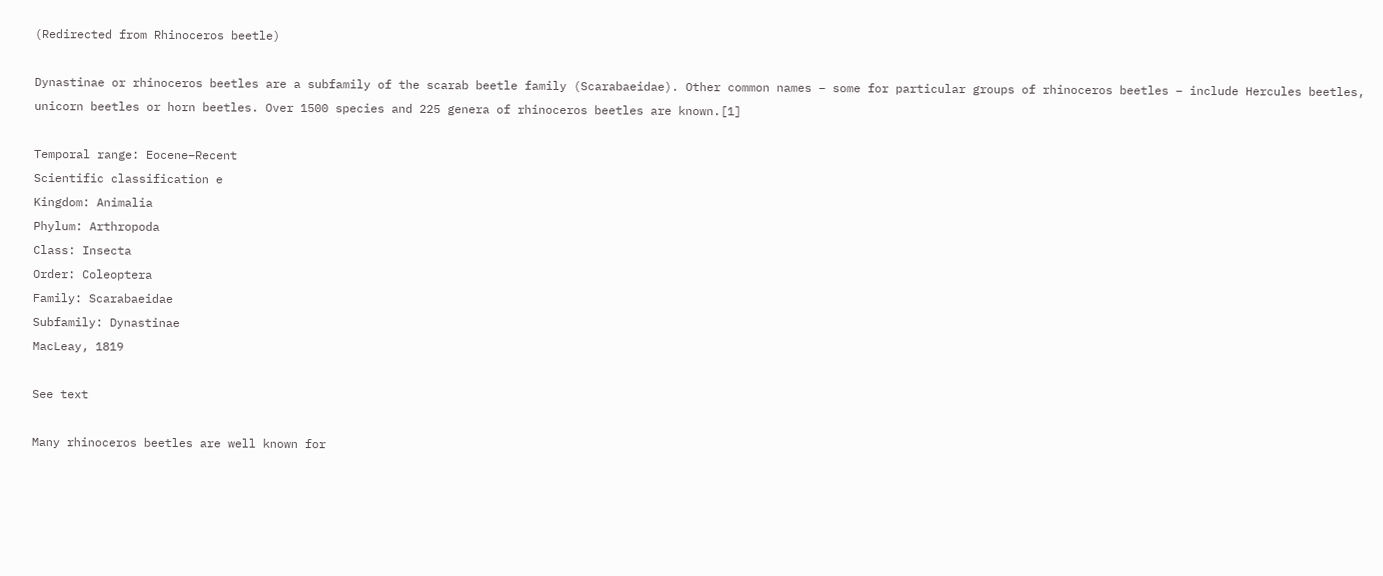(Redirected from Rhinoceros beetle)

Dynastinae or rhinoceros beetles are a subfamily of the scarab beetle family (Scarabaeidae). Other common names – some for particular groups of rhinoceros beetles – include Hercules beetles, unicorn beetles or horn beetles. Over 1500 species and 225 genera of rhinoceros beetles are known.[1]

Temporal range: Eocene–Recent
Scientific classification e
Kingdom: Animalia
Phylum: Arthropoda
Class: Insecta
Order: Coleoptera
Family: Scarabaeidae
Subfamily: Dynastinae
MacLeay, 1819

See text

Many rhinoceros beetles are well known for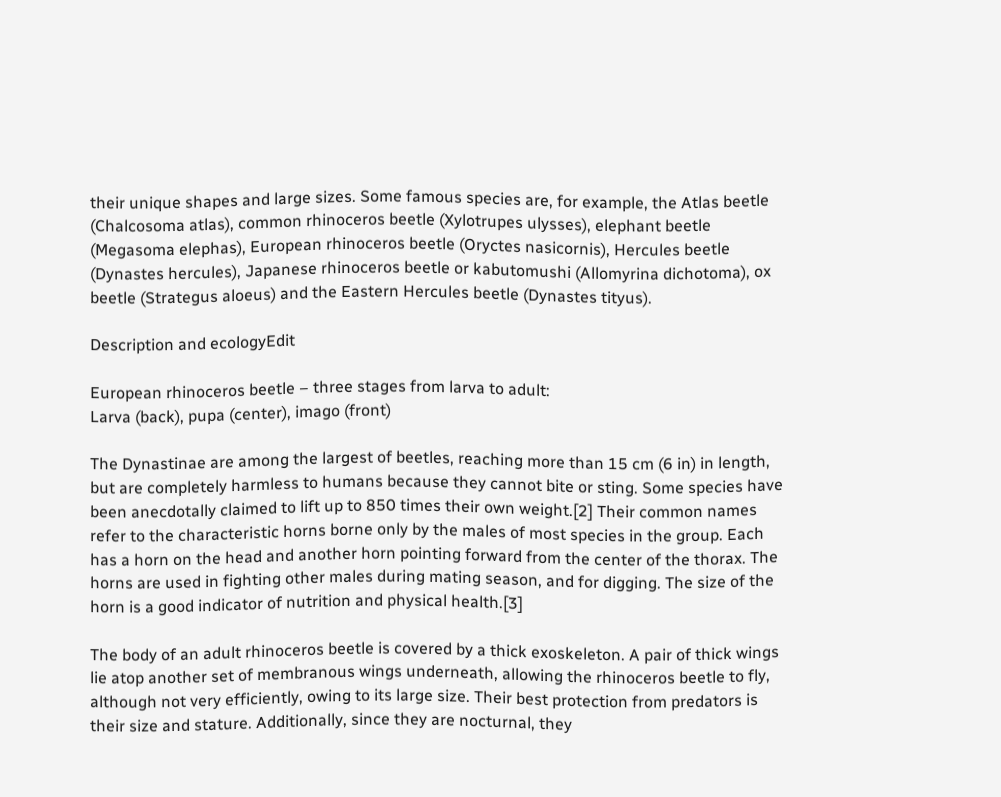their unique shapes and large sizes. Some famous species are, for example, the Atlas beetle (Chalcosoma atlas), common rhinoceros beetle (Xylotrupes ulysses), elephant beetle (Megasoma elephas), European rhinoceros beetle (Oryctes nasicornis), Hercules beetle (Dynastes hercules), Japanese rhinoceros beetle or kabutomushi (Allomyrina dichotoma), ox beetle (Strategus aloeus) and the Eastern Hercules beetle (Dynastes tityus).

Description and ecologyEdit

European rhinoceros beetle – three stages from larva to adult:
Larva (back), pupa (center), imago (front)

The Dynastinae are among the largest of beetles, reaching more than 15 cm (6 in) in length, but are completely harmless to humans because they cannot bite or sting. Some species have been anecdotally claimed to lift up to 850 times their own weight.[2] Their common names refer to the characteristic horns borne only by the males of most species in the group. Each has a horn on the head and another horn pointing forward from the center of the thorax. The horns are used in fighting other males during mating season, and for digging. The size of the horn is a good indicator of nutrition and physical health.[3]

The body of an adult rhinoceros beetle is covered by a thick exoskeleton. A pair of thick wings lie atop another set of membranous wings underneath, allowing the rhinoceros beetle to fly, although not very efficiently, owing to its large size. Their best protection from predators is their size and stature. Additionally, since they are nocturnal, they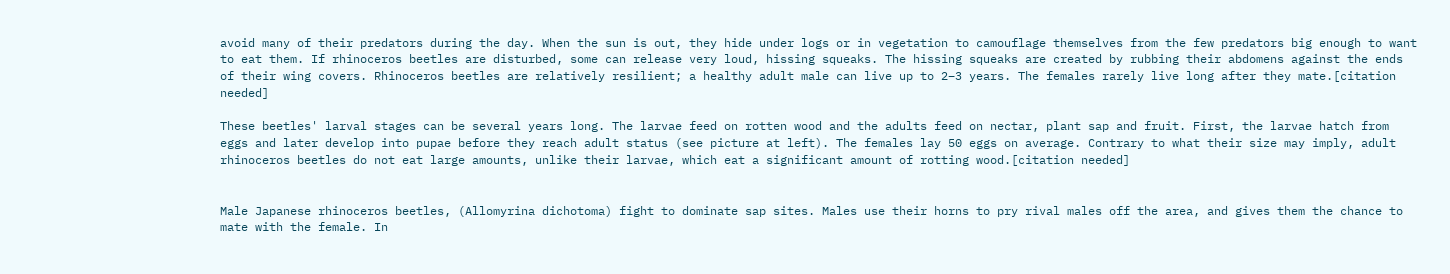avoid many of their predators during the day. When the sun is out, they hide under logs or in vegetation to camouflage themselves from the few predators big enough to want to eat them. If rhinoceros beetles are disturbed, some can release very loud, hissing squeaks. The hissing squeaks are created by rubbing their abdomens against the ends of their wing covers. Rhinoceros beetles are relatively resilient; a healthy adult male can live up to 2–3 years. The females rarely live long after they mate.[citation needed]

These beetles' larval stages can be several years long. The larvae feed on rotten wood and the adults feed on nectar, plant sap and fruit. First, the larvae hatch from eggs and later develop into pupae before they reach adult status (see picture at left). The females lay 50 eggs on average. Contrary to what their size may imply, adult rhinoceros beetles do not eat large amounts, unlike their larvae, which eat a significant amount of rotting wood.[citation needed]


Male Japanese rhinoceros beetles, (Allomyrina dichotoma) fight to dominate sap sites. Males use their horns to pry rival males off the area, and gives them the chance to mate with the female. In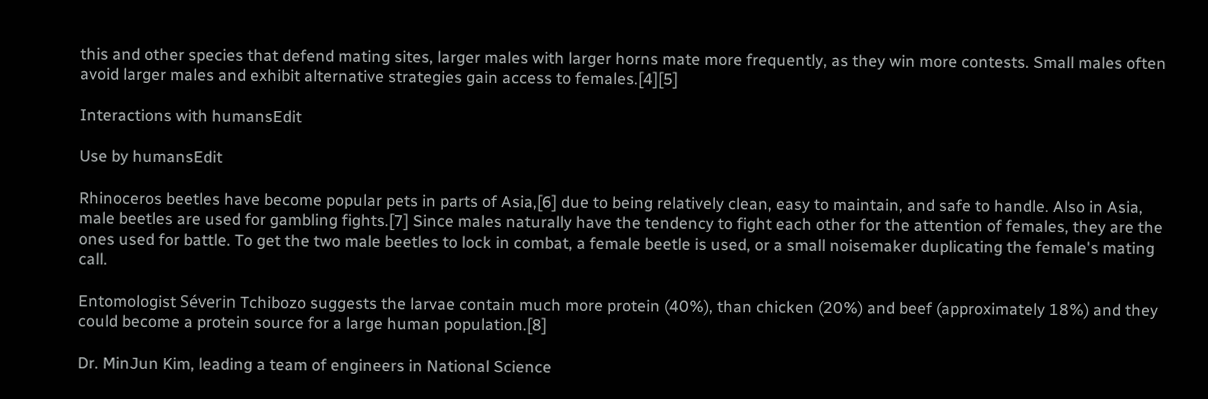this and other species that defend mating sites, larger males with larger horns mate more frequently, as they win more contests. Small males often avoid larger males and exhibit alternative strategies gain access to females.[4][5]

Interactions with humansEdit

Use by humansEdit

Rhinoceros beetles have become popular pets in parts of Asia,[6] due to being relatively clean, easy to maintain, and safe to handle. Also in Asia, male beetles are used for gambling fights.[7] Since males naturally have the tendency to fight each other for the attention of females, they are the ones used for battle. To get the two male beetles to lock in combat, a female beetle is used, or a small noisemaker duplicating the female's mating call.

Entomologist Séverin Tchibozo suggests the larvae contain much more protein (40%), than chicken (20%) and beef (approximately 18%) and they could become a protein source for a large human population.[8]

Dr. MinJun Kim, leading a team of engineers in National Science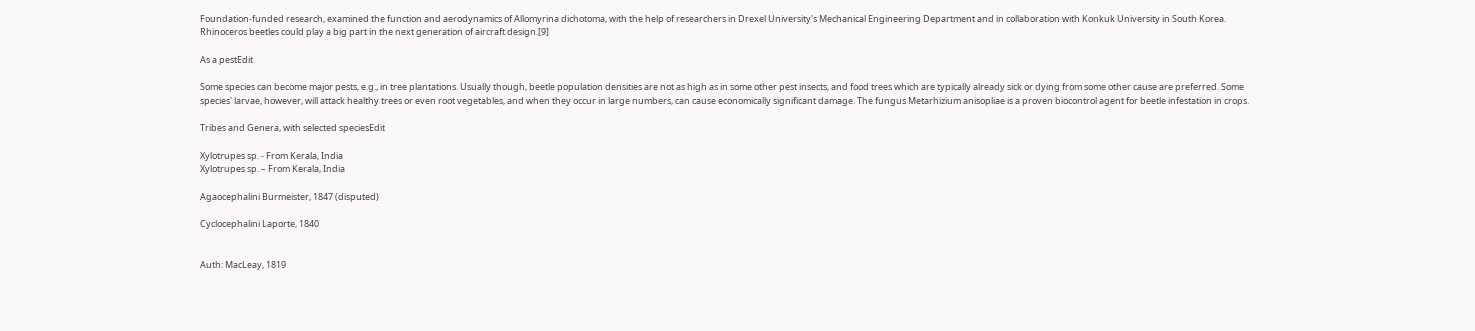Foundation-funded research, examined the function and aerodynamics of Allomyrina dichotoma, with the help of researchers in Drexel University's Mechanical Engineering Department and in collaboration with Konkuk University in South Korea. Rhinoceros beetles could play a big part in the next generation of aircraft design.[9]

As a pestEdit

Some species can become major pests, e.g., in tree plantations. Usually though, beetle population densities are not as high as in some other pest insects, and food trees which are typically already sick or dying from some other cause are preferred. Some species' larvae, however, will attack healthy trees or even root vegetables, and when they occur in large numbers, can cause economically significant damage. The fungus Metarhizium anisopliae is a proven biocontrol agent for beetle infestation in crops.

Tribes and Genera, with selected speciesEdit

Xylotrupes sp. - From Kerala, India
Xylotrupes sp. – From Kerala, India

Agaocephalini Burmeister, 1847 (disputed)

Cyclocephalini Laporte, 1840


Auth: MacLeay, 1819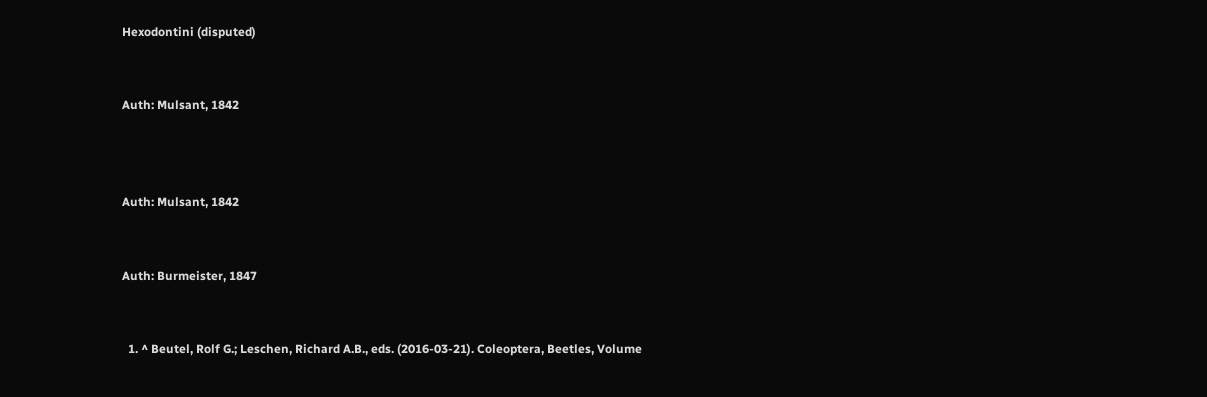Hexodontini (disputed)


Auth: Mulsant, 1842



Auth: Mulsant, 1842


Auth: Burmeister, 1847


  1. ^ Beutel, Rolf G.; Leschen, Richard A.B., eds. (2016-03-21). Coleoptera, Beetles, Volume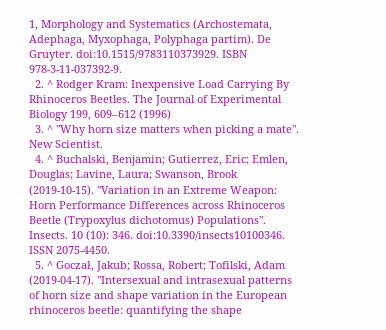1, Morphology and Systematics (Archostemata, Adephaga, Myxophaga, Polyphaga partim). De Gruyter. doi:10.1515/9783110373929. ISBN 978-3-11-037392-9.
  2. ^ Rodger Kram: Inexpensive Load Carrying By Rhinoceros Beetles. The Journal of Experimental Biology 199, 609–612 (1996)
  3. ^ "Why horn size matters when picking a mate". New Scientist.
  4. ^ Buchalski, Benjamin; Gutierrez, Eric; Emlen, Douglas; Lavine, Laura; Swanson, Brook (2019-10-15). "Variation in an Extreme Weapon: Horn Performance Differences across Rhinoceros Beetle (Trypoxylus dichotomus) Populations". Insects. 10 (10): 346. doi:10.3390/insects10100346. ISSN 2075-4450.
  5. ^ Goczał, Jakub; Rossa, Robert; Tofilski, Adam (2019-04-17). "Intersexual and intrasexual patterns of horn size and shape variation in the European rhinoceros beetle: quantifying the shape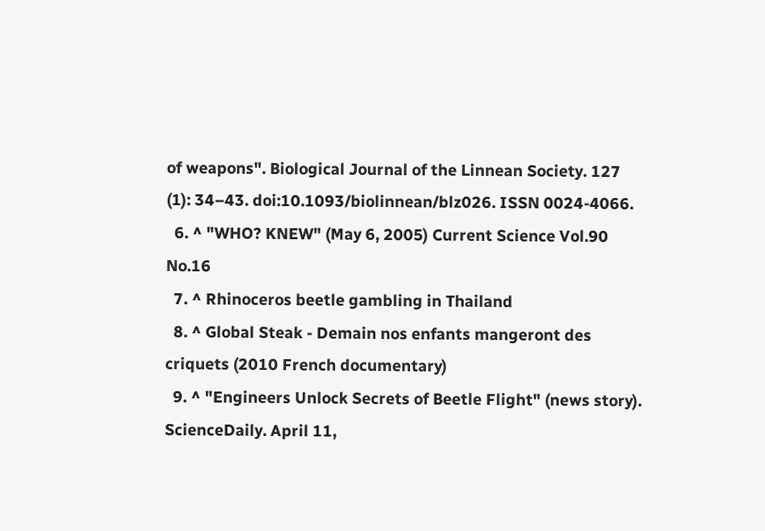of weapons". Biological Journal of the Linnean Society. 127 (1): 34–43. doi:10.1093/biolinnean/blz026. ISSN 0024-4066.
  6. ^ "WHO? KNEW" (May 6, 2005) Current Science Vol.90 No.16
  7. ^ Rhinoceros beetle gambling in Thailand
  8. ^ Global Steak - Demain nos enfants mangeront des criquets (2010 French documentary)
  9. ^ "Engineers Unlock Secrets of Beetle Flight" (news story). ScienceDaily. April 11,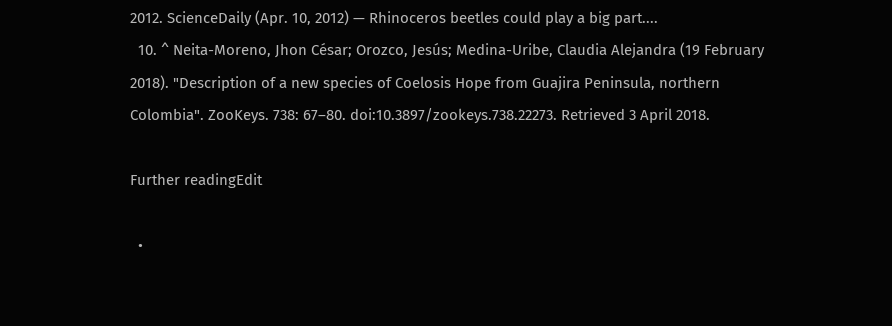2012. ScienceDaily (Apr. 10, 2012) — Rhinoceros beetles could play a big part....
  10. ^ Neita-Moreno, Jhon César; Orozco, Jesús; Medina-Uribe, Claudia Alejandra (19 February 2018). "Description of a new species of Coelosis Hope from Guajira Peninsula, northern Colombia". ZooKeys. 738: 67–80. doi:10.3897/zookeys.738.22273. Retrieved 3 April 2018.

Further readingEdit

  •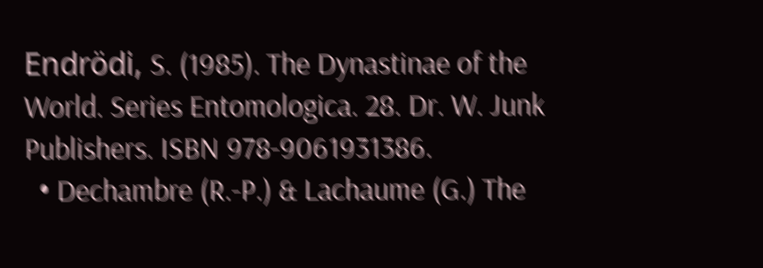Endrödi, S. (1985). The Dynastinae of the World. Series Entomologica. 28. Dr. W. Junk Publishers. ISBN 978-9061931386.
  • Dechambre (R.-P.) & Lachaume (G.) The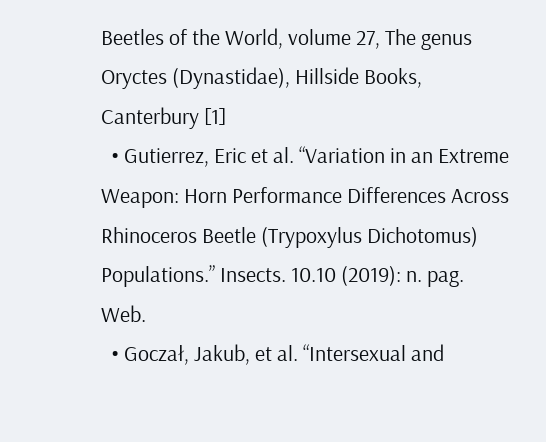Beetles of the World, volume 27, The genus Oryctes (Dynastidae), Hillside Books, Canterbury [1]
  • Gutierrez, Eric et al. “Variation in an Extreme Weapon: Horn Performance Differences Across Rhinoceros Beetle (Trypoxylus Dichotomus) Populations.” Insects. 10.10 (2019): n. pag. Web.
  • Goczał, Jakub, et al. “Intersexual and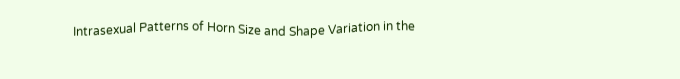Intrasexual Patterns of Horn Size and Shape Variation in the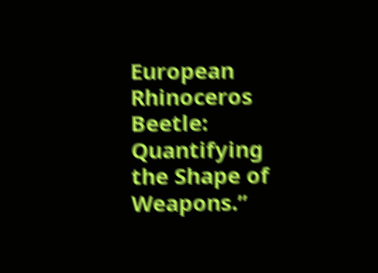European Rhinoceros Beetle: Quantifying the Shape of Weapons.”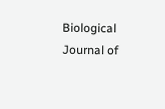Biological Journal of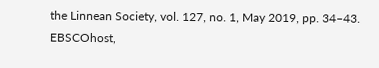the Linnean Society, vol. 127, no. 1, May 2019, pp. 34–43. EBSCOhost,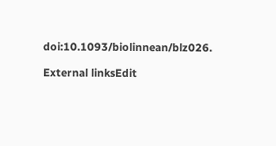doi:10.1093/biolinnean/blz026.

External linksEdit